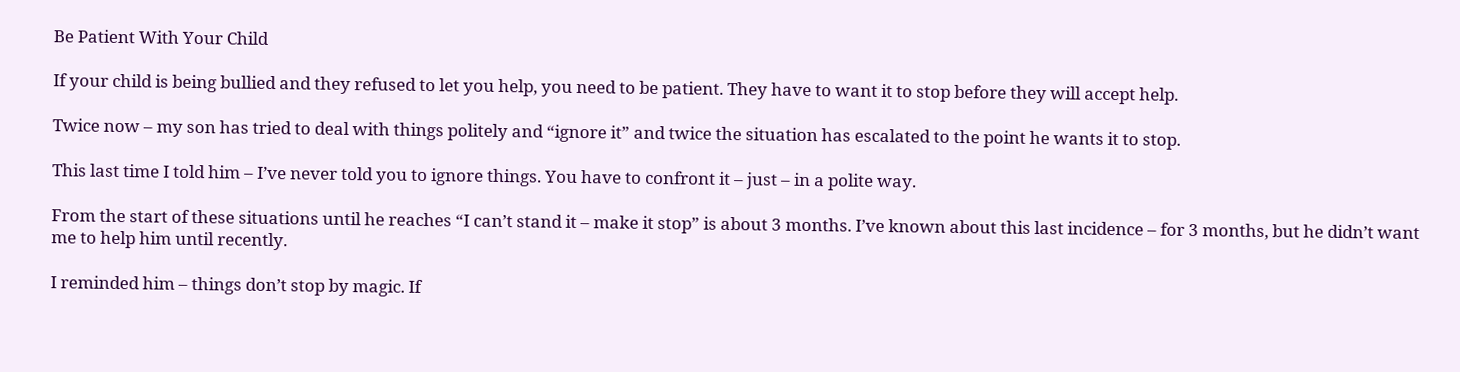Be Patient With Your Child

If your child is being bullied and they refused to let you help, you need to be patient. They have to want it to stop before they will accept help.

Twice now – my son has tried to deal with things politely and “ignore it” and twice the situation has escalated to the point he wants it to stop.

This last time I told him – I’ve never told you to ignore things. You have to confront it – just – in a polite way.

From the start of these situations until he reaches “I can’t stand it – make it stop” is about 3 months. I’ve known about this last incidence – for 3 months, but he didn’t want me to help him until recently.

I reminded him – things don’t stop by magic. If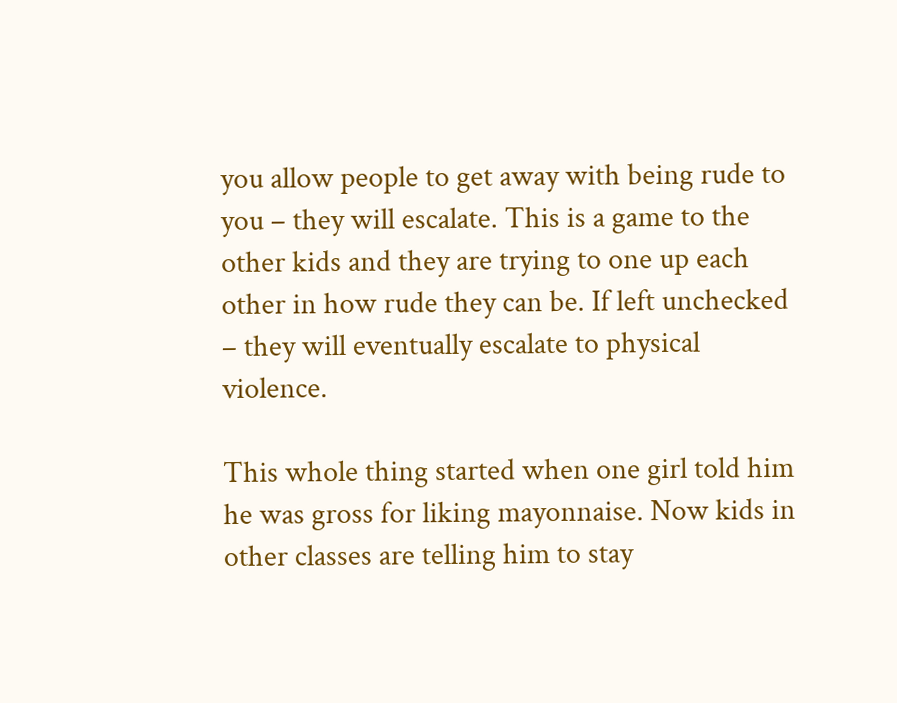you allow people to get away with being rude to you – they will escalate. This is a game to the other kids and they are trying to one up each other in how rude they can be. If left unchecked – they will eventually escalate to physical violence.

This whole thing started when one girl told him he was gross for liking mayonnaise. Now kids in other classes are telling him to stay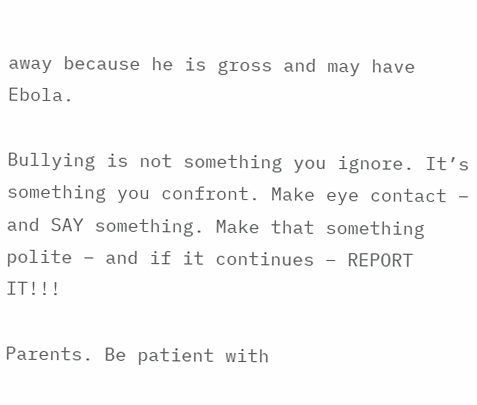away because he is gross and may have Ebola.

Bullying is not something you ignore. It’s something you confront. Make eye contact – and SAY something. Make that something polite – and if it continues – REPORT IT!!!

Parents. Be patient with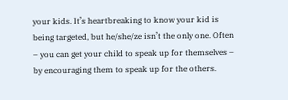your kids. It’s heartbreaking to know your kid is being targeted, but he/she/ze isn’t the only one. Often – you can get your child to speak up for themselves – by encouraging them to speak up for the others.